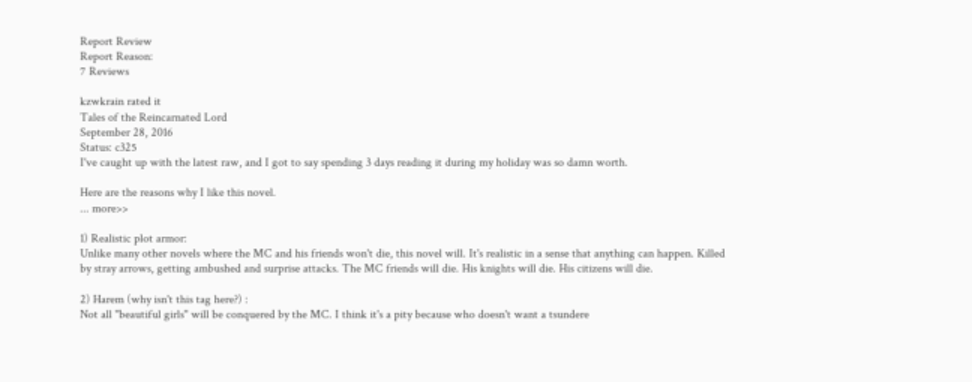Report Review
Report Reason:
7 Reviews

kzwkrain rated it
Tales of the Reincarnated Lord
September 28, 2016
Status: c325
I've caught up with the latest raw, and I got to say spending 3 days reading it during my holiday was so damn worth.

Here are the reasons why I like this novel.
... more>>

1) Realistic plot armor:
Unlike many other novels where the MC and his friends won't die, this novel will. It's realistic in a sense that anything can happen. Killed by stray arrows, getting ambushed and surprise attacks. The MC friends will die. His knights will die. His citizens will die.

2) Harem (why isn't this tag here?) :
Not all "beautiful girls" will be conquered by the MC. I think it's a pity because who doesn't want a tsundere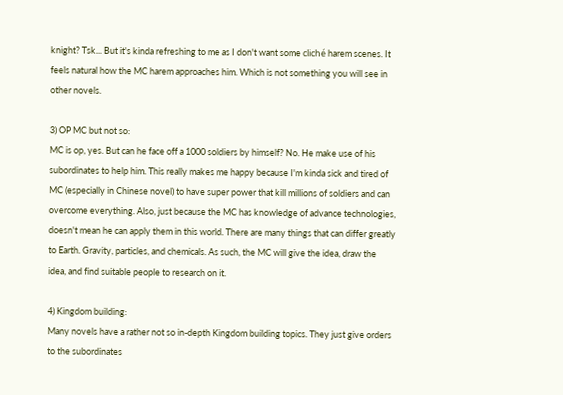knight? Tsk... But it's kinda refreshing to me as I don't want some cliché harem scenes. It feels natural how the MC harem approaches him. Which is not something you will see in other novels.

3) OP MC but not so:
MC is op, yes. But can he face off a 1000 soldiers by himself? No. He make use of his subordinates to help him. This really makes me happy because I'm kinda sick and tired of MC (especially in Chinese novel) to have super power that kill millions of soldiers and can overcome everything. Also, just because the MC has knowledge of advance technologies, doesn't mean he can apply them in this world. There are many things that can differ greatly to Earth. Gravity, particles, and chemicals. As such, the MC will give the idea, draw the idea, and find suitable people to research on it.

4) Kingdom building:
Many novels have a rather not so in-depth Kingdom building topics. They just give orders to the subordinates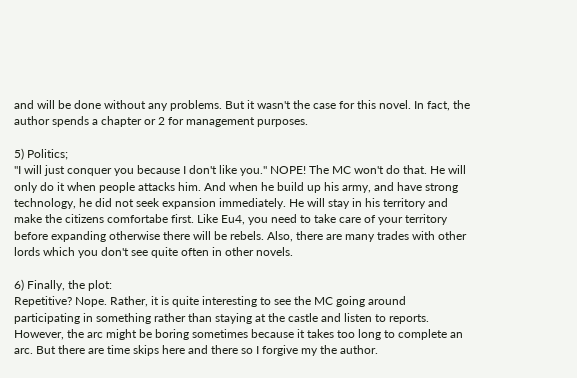and will be done without any problems. But it wasn't the case for this novel. In fact, the author spends a chapter or 2 for management purposes.

5) Politics;
"I will just conquer you because I don't like you." NOPE! The MC won't do that. He will only do it when people attacks him. And when he build up his army, and have strong technology, he did not seek expansion immediately. He will stay in his territory and make the citizens comfortabe first. Like Eu4, you need to take care of your territory before expanding otherwise there will be rebels. Also, there are many trades with other lords which you don't see quite often in other novels.

6) Finally, the plot:
Repetitive? Nope. Rather, it is quite interesting to see the MC going around participating in something rather than staying at the castle and listen to reports. However, the arc might be boring sometimes because it takes too long to complete an arc. But there are time skips here and there so I forgive my the author.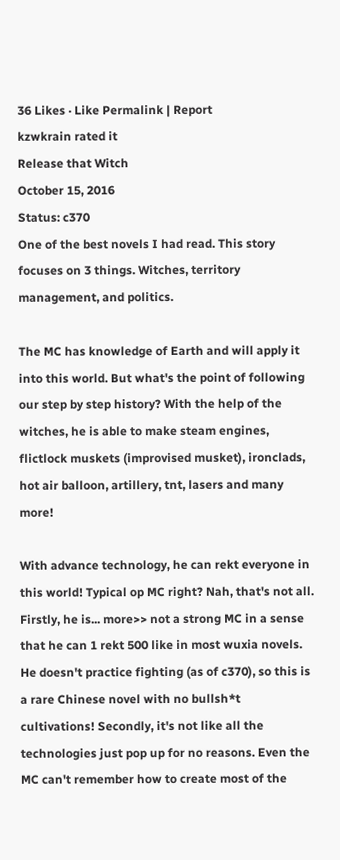36 Likes · Like Permalink | Report
kzwkrain rated it
Release that Witch
October 15, 2016
Status: c370
One of the best novels I had read. This story focuses on 3 things. Witches, territory management, and politics.

The MC has knowledge of Earth and will apply it into this world. But what's the point of following our step by step history? With the help of the witches, he is able to make steam engines, flictlock muskets (improvised musket), ironclads, hot air balloon, artillery, tnt, lasers and many more!

With advance technology, he can rekt everyone in this world! Typical op MC right? Nah, that's not all. Firstly, he is... more>> not a strong MC in a sense that he can 1 rekt 500 like in most wuxia novels. He doesn't practice fighting (as of c370), so this is a rare Chinese novel with no bullsh*t cultivations! Secondly, it's not like all the technologies just pop up for no reasons. Even the MC can't remember how to create most of the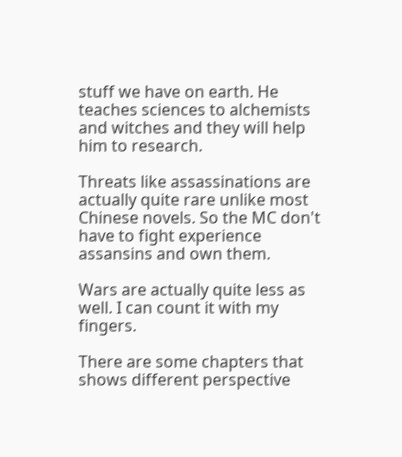stuff we have on earth. He teaches sciences to alchemists and witches and they will help him to research.

Threats like assassinations are actually quite rare unlike most Chinese novels. So the MC don't have to fight experience assansins and own them.

Wars are actually quite less as well. I can count it with my fingers.

There are some chapters that shows different perspective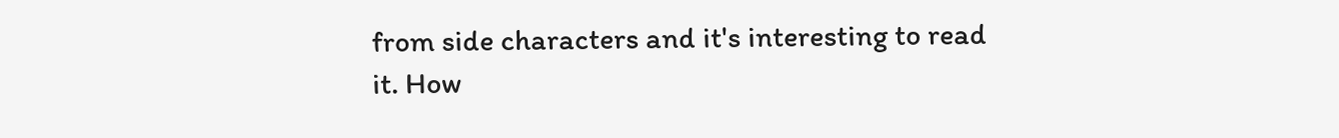from side characters and it's interesting to read it. How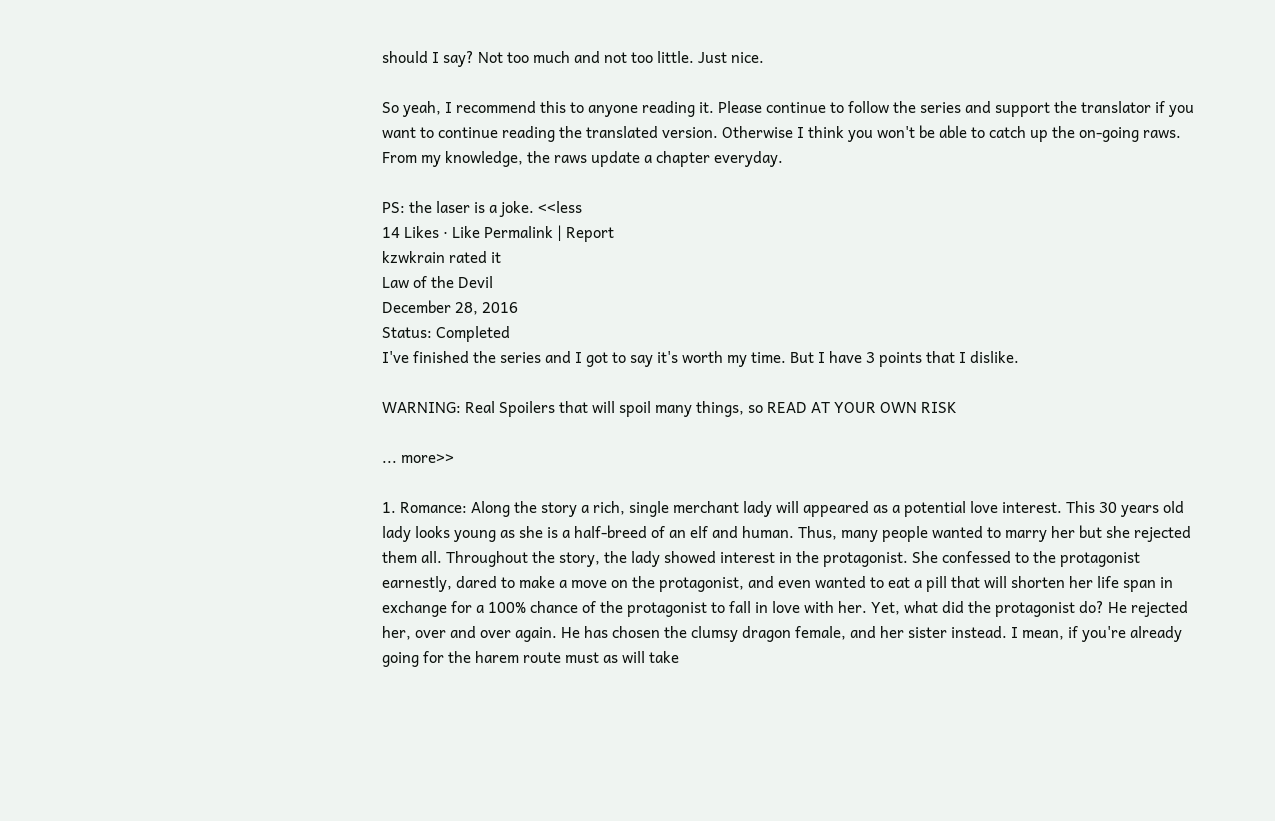should I say? Not too much and not too little. Just nice.

So yeah, I recommend this to anyone reading it. Please continue to follow the series and support the translator if you want to continue reading the translated version. Otherwise I think you won't be able to catch up the on-going raws. From my knowledge, the raws update a chapter everyday.

PS: the laser is a joke. <<less
14 Likes · Like Permalink | Report
kzwkrain rated it
Law of the Devil
December 28, 2016
Status: Completed
I've finished the series and I got to say it's worth my time. But I have 3 points that I dislike.

WARNING: Real Spoilers that will spoil many things, so READ AT YOUR OWN RISK

... more>>

1. Romance: Along the story a rich, single merchant lady will appeared as a potential love interest. This 30 years old lady looks young as she is a half-breed of an elf and human. Thus, many people wanted to marry her but she rejected them all. Throughout the story, the lady showed interest in the protagonist. She confessed to the protagonist earnestly, dared to make a move on the protagonist, and even wanted to eat a pill that will shorten her life span in exchange for a 100% chance of the protagonist to fall in love with her. Yet, what did the protagonist do? He rejected her, over and over again. He has chosen the clumsy dragon female, and her sister instead. I mean, if you're already going for the harem route must as will take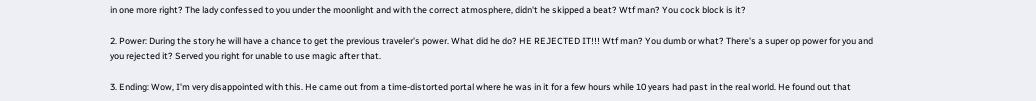in one more right? The lady confessed to you under the moonlight and with the correct atmosphere, didn't he skipped a beat? Wtf man? You cock block is it?

2. Power: During the story he will have a chance to get the previous traveler's power. What did he do? HE REJECTED IT!!! Wtf man? You dumb or what? There's a super op power for you and you rejected it? Served you right for unable to use magic after that.

3. Ending: Wow, I'm very disappointed with this. He came out from a time-distorted portal where he was in it for a few hours while 10 years had past in the real world. He found out that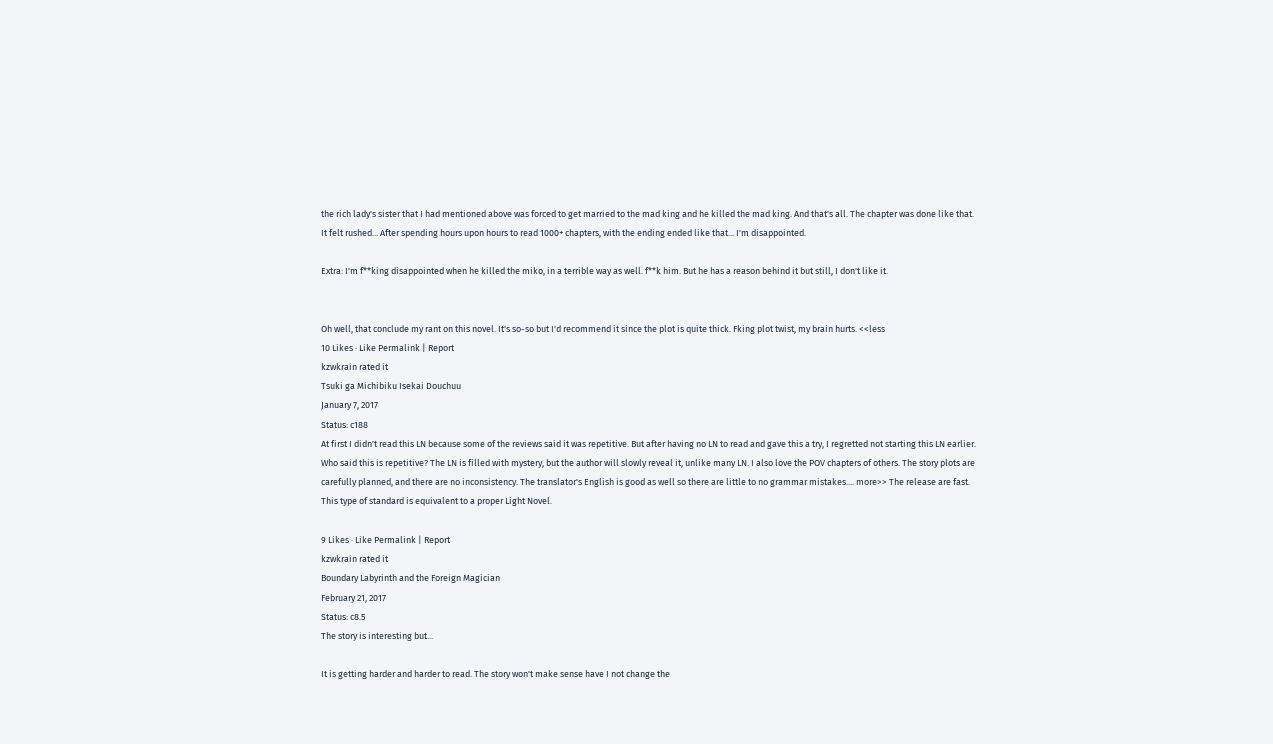the rich lady's sister that I had mentioned above was forced to get married to the mad king and he killed the mad king. And that's all. The chapter was done like that. It felt rushed... After spending hours upon hours to read 1000+ chapters, with the ending ended like that... I'm disappointed.

Extra: I'm f**king disappointed when he killed the miko, in a terrible way as well. f**k him. But he has a reason behind it but still, I don't like it.


Oh well, that conclude my rant on this novel. It's so-so but I'd recommend it since the plot is quite thick. Fking plot twist, my brain hurts. <<less
10 Likes · Like Permalink | Report
kzwkrain rated it
Tsuki ga Michibiku Isekai Douchuu
January 7, 2017
Status: c188
At first I didn't read this LN because some of the reviews said it was repetitive. But after having no LN to read and gave this a try, I regretted not starting this LN earlier. Who said this is repetitive? The LN is filled with mystery, but the author will slowly reveal it, unlike many LN. I also love the POV chapters of others. The story plots are carefully planned, and there are no inconsistency. The translator's English is good as well so there are little to no grammar mistakes.... more>> The release are fast. This type of standard is equivalent to a proper Light Novel.

9 Likes · Like Permalink | Report
kzwkrain rated it
Boundary Labyrinth and the Foreign Magician
February 21, 2017
Status: c8.5
The story is interesting but...

It is getting harder and harder to read. The story won't make sense have I not change the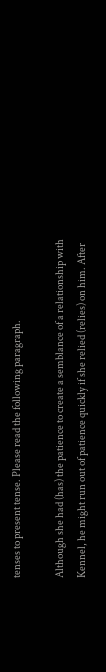tenses to present tense. Please read the following paragraph.

Although she had (has) the patience to create a semblance of a relationship with Kennel, he might run out of patience quickly if she relied (relies) on him. After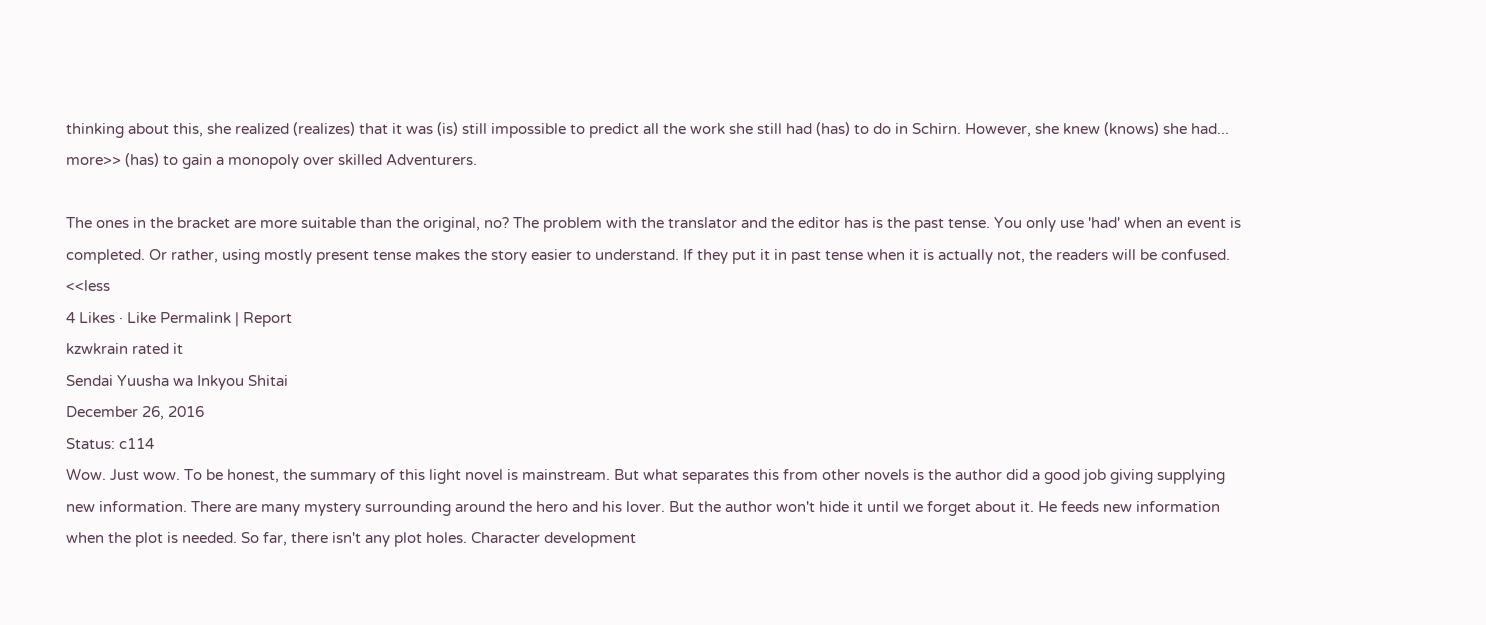thinking about this, she realized (realizes) that it was (is) still impossible to predict all the work she still had (has) to do in Schirn. However, she knew (knows) she had... more>> (has) to gain a monopoly over skilled Adventurers.

The ones in the bracket are more suitable than the original, no? The problem with the translator and the editor has is the past tense. You only use 'had' when an event is completed. Or rather, using mostly present tense makes the story easier to understand. If they put it in past tense when it is actually not, the readers will be confused. <<less
4 Likes · Like Permalink | Report
kzwkrain rated it
Sendai Yuusha wa Inkyou Shitai
December 26, 2016
Status: c114
Wow. Just wow. To be honest, the summary of this light novel is mainstream. But what separates this from other novels is the author did a good job giving supplying new information. There are many mystery surrounding around the hero and his lover. But the author won't hide it until we forget about it. He feeds new information when the plot is needed. So far, there isn't any plot holes. Character development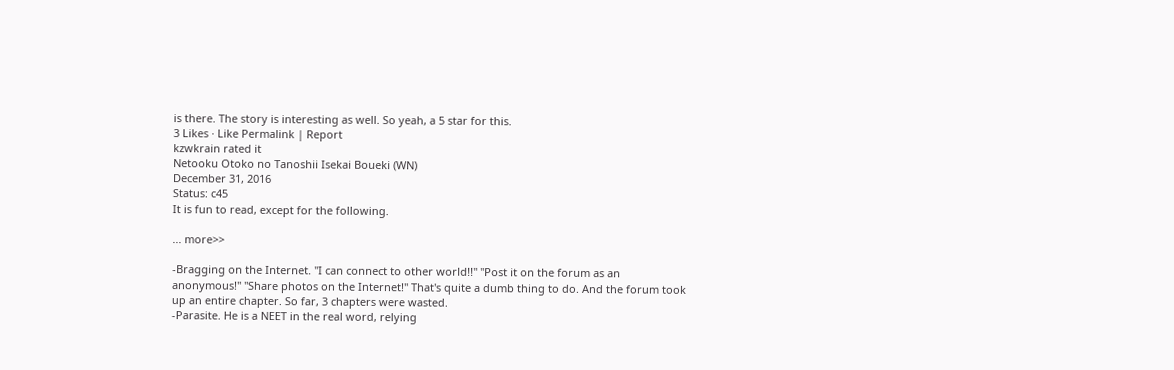is there. The story is interesting as well. So yeah, a 5 star for this.
3 Likes · Like Permalink | Report
kzwkrain rated it
Netooku Otoko no Tanoshii Isekai Boueki (WN)
December 31, 2016
Status: c45
It is fun to read, except for the following.

... more>>

-Bragging on the Internet. "I can connect to other world!!" "Post it on the forum as an anonymous!" "Share photos on the Internet!" That's quite a dumb thing to do. And the forum took up an entire chapter. So far, 3 chapters were wasted.
-Parasite. He is a NEET in the real word, relying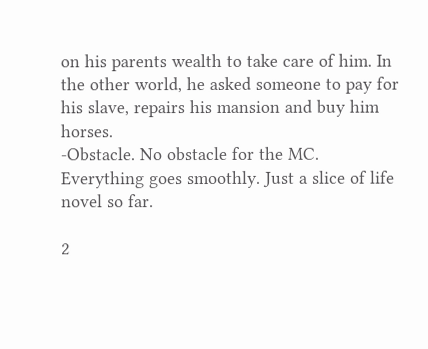on his parents wealth to take care of him. In the other world, he asked someone to pay for his slave, repairs his mansion and buy him horses.
-Obstacle. No obstacle for the MC. Everything goes smoothly. Just a slice of life novel so far.

2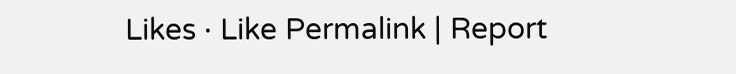Likes · Like Permalink | Report